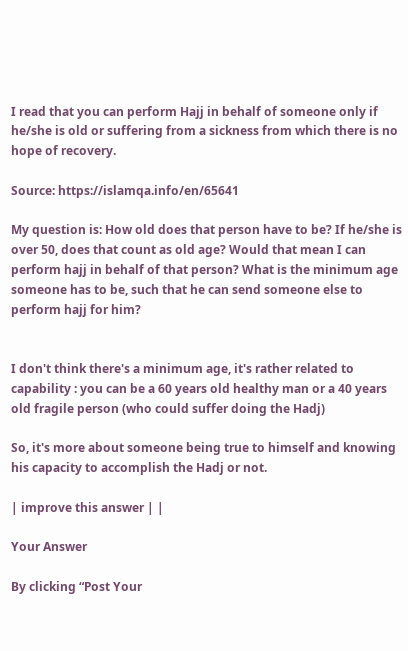I read that you can perform Hajj in behalf of someone only if he/she is old or suffering from a sickness from which there is no hope of recovery.

Source: https://islamqa.info/en/65641

My question is: How old does that person have to be? If he/she is over 50, does that count as old age? Would that mean I can perform hajj in behalf of that person? What is the minimum age someone has to be, such that he can send someone else to perform hajj for him?


I don't think there's a minimum age, it's rather related to capability : you can be a 60 years old healthy man or a 40 years old fragile person (who could suffer doing the Hadj)

So, it's more about someone being true to himself and knowing his capacity to accomplish the Hadj or not.

| improve this answer | |

Your Answer

By clicking “Post Your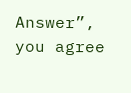Answer”, you agree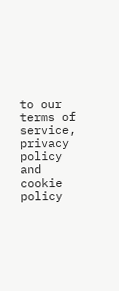to our terms of service, privacy policy and cookie policy